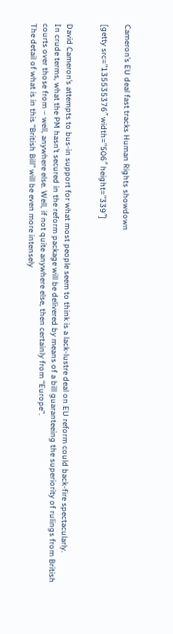Cameron’s EU deal fast tracks Human Rights showdown

[getty src=”135535376″ width=”506″ height=”339″]


David Cameron’s attempts to bus-in support for what most people seem to think is a lack-lustre deal on EU reform could back-fire spectacularly.
In crude terms, what the PM hasn’t secured in the reform package will be delivered by means of a bill guaranteeing the superiority of rulings from British courts over those from – well, anywhere else. Well, if not quite anywhere else, then certainly from “Europe”.
The detail of what is in this “British Bill” will be even more intensely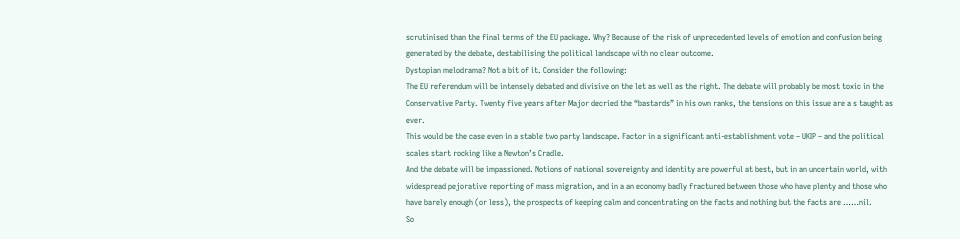scrutinised than the final terms of the EU package. Why? Because of the risk of unprecedented levels of emotion and confusion being generated by the debate, destabilising the political landscape with no clear outcome.
Dystopian melodrama? Not a bit of it. Consider the following:
The EU referendum will be intensely debated and divisive on the let as well as the right. The debate will probably be most toxic in the Conservative Party. Twenty five years after Major decried the “bastards” in his own ranks, the tensions on this issue are a s taught as ever.
This would be the case even in a stable two party landscape. Factor in a significant anti-establishment vote – UKIP – and the political scales start rocking like a Newton’s Cradle.
And the debate will be impassioned. Notions of national sovereignty and identity are powerful at best, but in an uncertain world, with widespread pejorative reporting of mass migration, and in a an economy badly fractured between those who have plenty and those who have barely enough (or less), the prospects of keeping calm and concentrating on the facts and nothing but the facts are ……nil.
So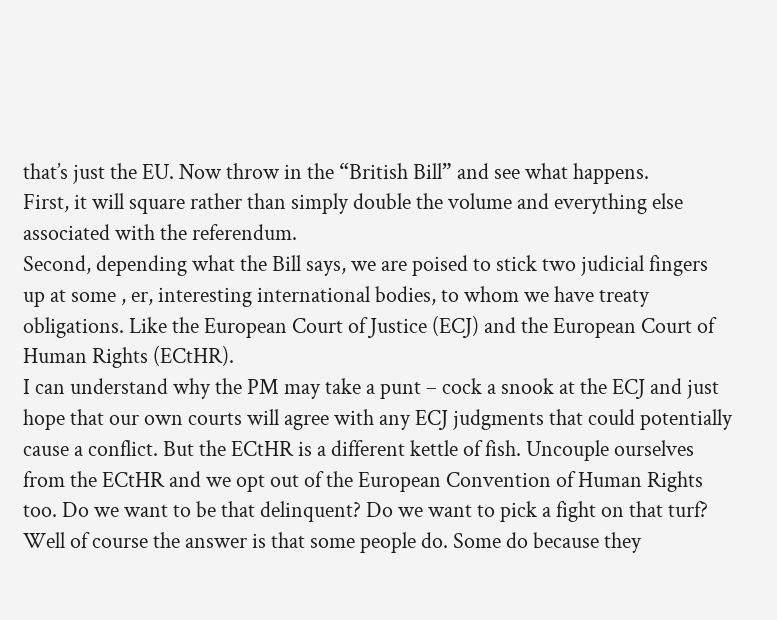that’s just the EU. Now throw in the “British Bill” and see what happens.
First, it will square rather than simply double the volume and everything else associated with the referendum.
Second, depending what the Bill says, we are poised to stick two judicial fingers up at some , er, interesting international bodies, to whom we have treaty obligations. Like the European Court of Justice (ECJ) and the European Court of Human Rights (ECtHR).
I can understand why the PM may take a punt – cock a snook at the ECJ and just hope that our own courts will agree with any ECJ judgments that could potentially cause a conflict. But the ECtHR is a different kettle of fish. Uncouple ourselves from the ECtHR and we opt out of the European Convention of Human Rights too. Do we want to be that delinquent? Do we want to pick a fight on that turf?
Well of course the answer is that some people do. Some do because they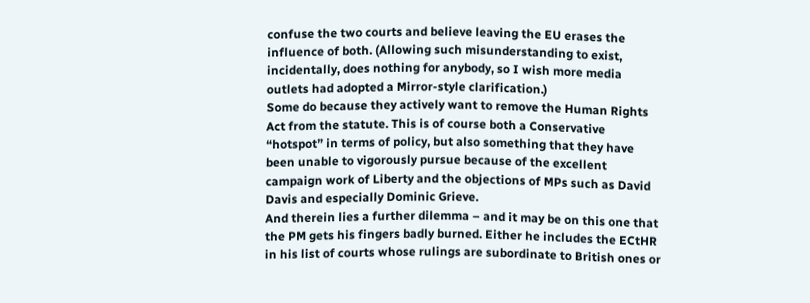confuse the two courts and believe leaving the EU erases the influence of both. (Allowing such misunderstanding to exist, incidentally, does nothing for anybody, so I wish more media outlets had adopted a Mirror-style clarification.)
Some do because they actively want to remove the Human Rights Act from the statute. This is of course both a Conservative “hotspot” in terms of policy, but also something that they have been unable to vigorously pursue because of the excellent campaign work of Liberty and the objections of MPs such as David Davis and especially Dominic Grieve.
And therein lies a further dilemma – and it may be on this one that the PM gets his fingers badly burned. Either he includes the ECtHR in his list of courts whose rulings are subordinate to British ones or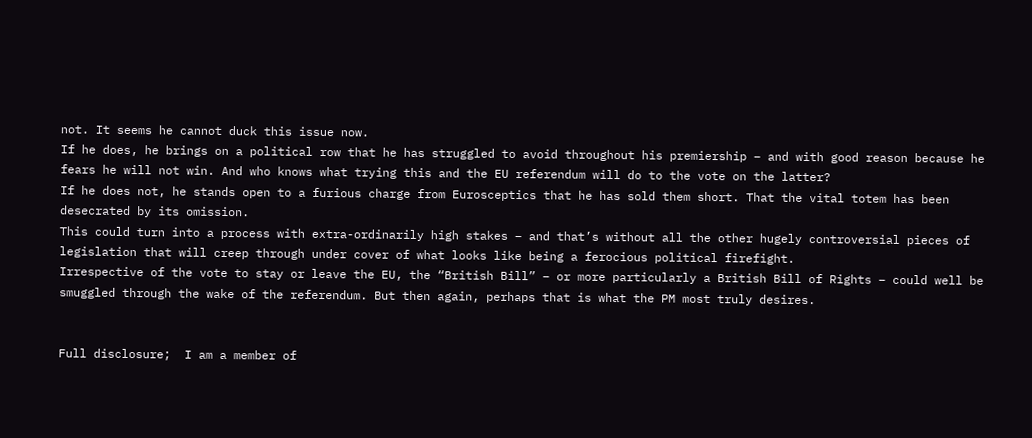not. It seems he cannot duck this issue now.
If he does, he brings on a political row that he has struggled to avoid throughout his premiership – and with good reason because he fears he will not win. And who knows what trying this and the EU referendum will do to the vote on the latter?
If he does not, he stands open to a furious charge from Eurosceptics that he has sold them short. That the vital totem has been desecrated by its omission.
This could turn into a process with extra-ordinarily high stakes – and that’s without all the other hugely controversial pieces of legislation that will creep through under cover of what looks like being a ferocious political firefight.
Irrespective of the vote to stay or leave the EU, the “British Bill” – or more particularly a British Bill of Rights – could well be smuggled through the wake of the referendum. But then again, perhaps that is what the PM most truly desires.


Full disclosure;  I am a member of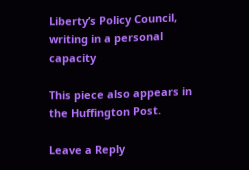Liberty’s Policy Council, writing in a personal capacity

This piece also appears in  the Huffington Post.

Leave a Reply